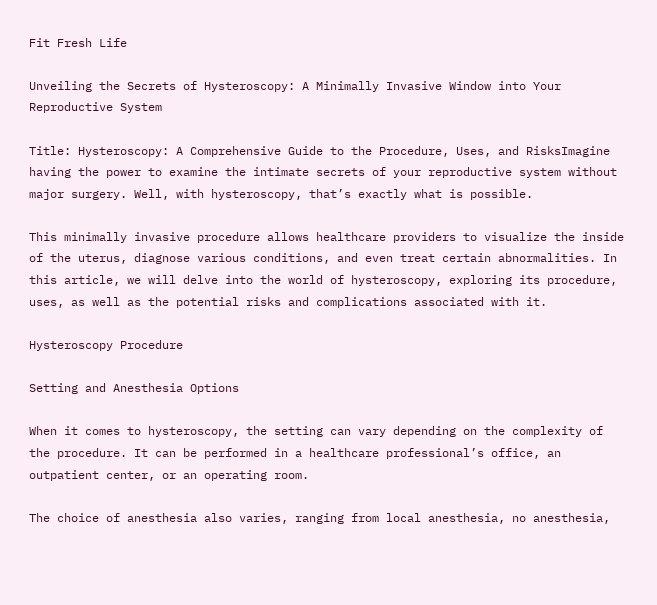Fit Fresh Life

Unveiling the Secrets of Hysteroscopy: A Minimally Invasive Window into Your Reproductive System

Title: Hysteroscopy: A Comprehensive Guide to the Procedure, Uses, and RisksImagine having the power to examine the intimate secrets of your reproductive system without major surgery. Well, with hysteroscopy, that’s exactly what is possible.

This minimally invasive procedure allows healthcare providers to visualize the inside of the uterus, diagnose various conditions, and even treat certain abnormalities. In this article, we will delve into the world of hysteroscopy, exploring its procedure, uses, as well as the potential risks and complications associated with it.

Hysteroscopy Procedure

Setting and Anesthesia Options

When it comes to hysteroscopy, the setting can vary depending on the complexity of the procedure. It can be performed in a healthcare professional’s office, an outpatient center, or an operating room.

The choice of anesthesia also varies, ranging from local anesthesia, no anesthesia,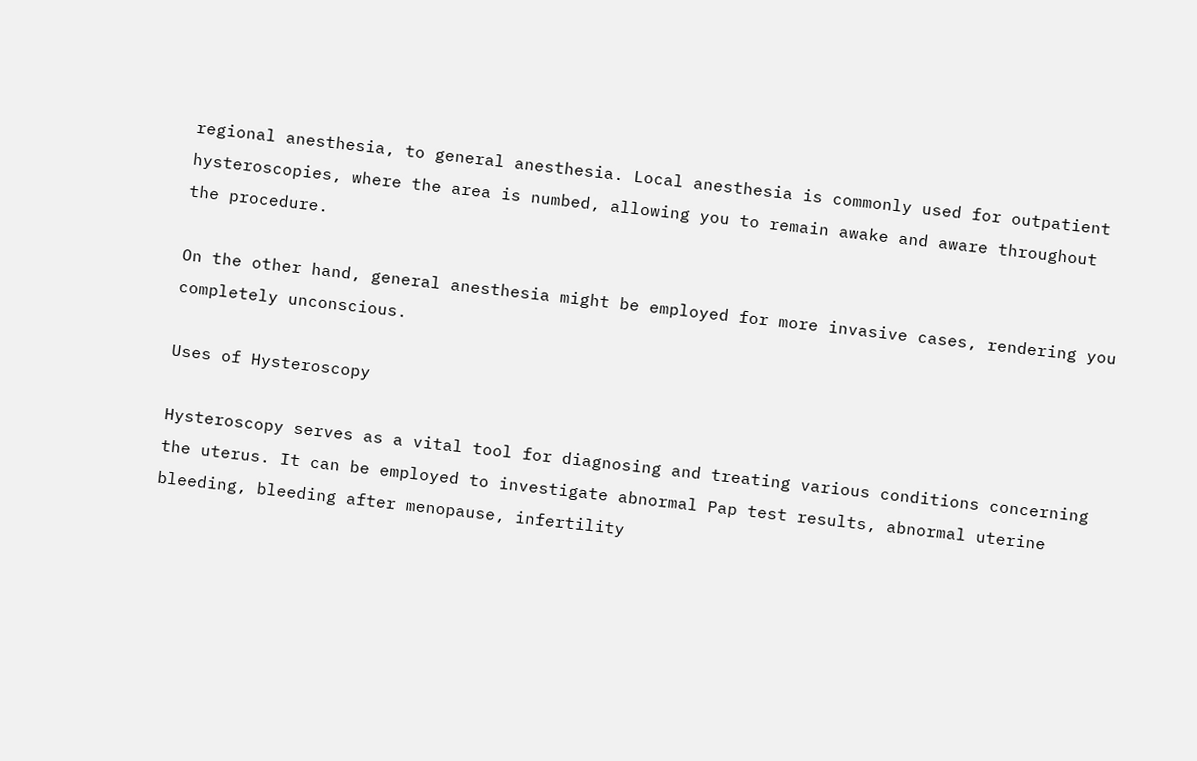regional anesthesia, to general anesthesia. Local anesthesia is commonly used for outpatient hysteroscopies, where the area is numbed, allowing you to remain awake and aware throughout the procedure.

On the other hand, general anesthesia might be employed for more invasive cases, rendering you completely unconscious.

Uses of Hysteroscopy

Hysteroscopy serves as a vital tool for diagnosing and treating various conditions concerning the uterus. It can be employed to investigate abnormal Pap test results, abnormal uterine bleeding, bleeding after menopause, infertility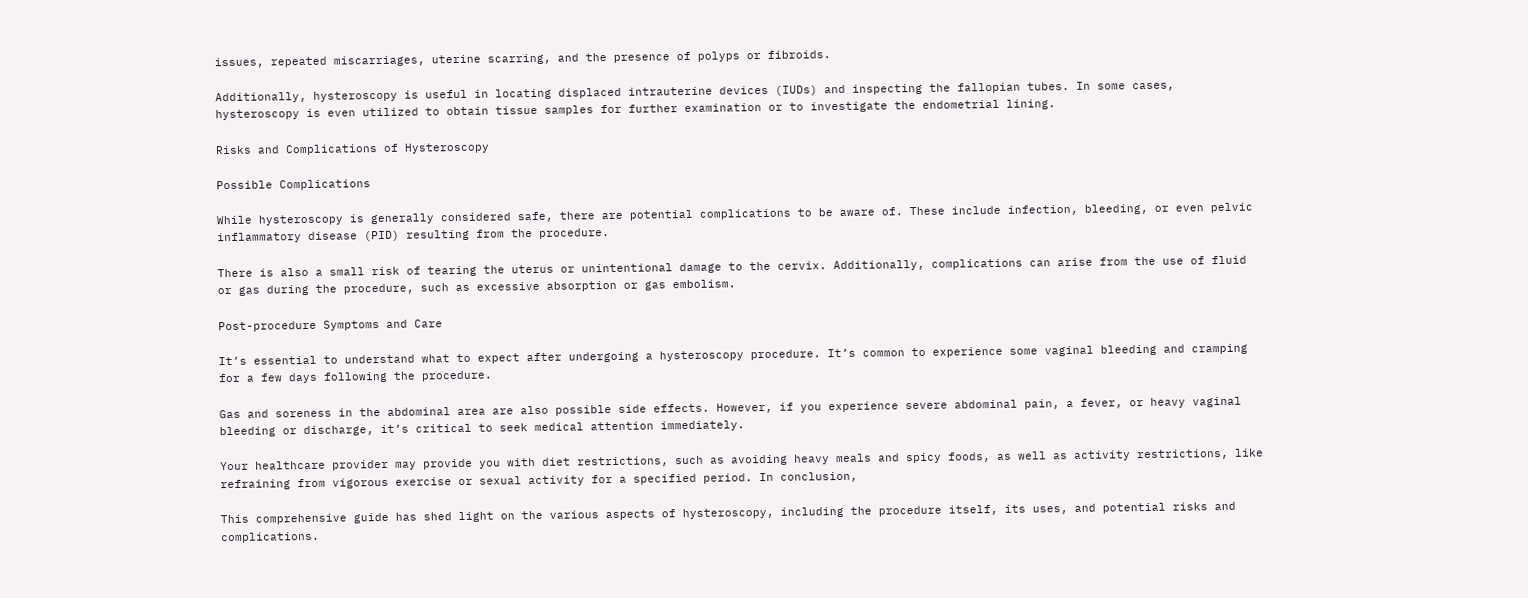issues, repeated miscarriages, uterine scarring, and the presence of polyps or fibroids.

Additionally, hysteroscopy is useful in locating displaced intrauterine devices (IUDs) and inspecting the fallopian tubes. In some cases, hysteroscopy is even utilized to obtain tissue samples for further examination or to investigate the endometrial lining.

Risks and Complications of Hysteroscopy

Possible Complications

While hysteroscopy is generally considered safe, there are potential complications to be aware of. These include infection, bleeding, or even pelvic inflammatory disease (PID) resulting from the procedure.

There is also a small risk of tearing the uterus or unintentional damage to the cervix. Additionally, complications can arise from the use of fluid or gas during the procedure, such as excessive absorption or gas embolism.

Post-procedure Symptoms and Care

It’s essential to understand what to expect after undergoing a hysteroscopy procedure. It’s common to experience some vaginal bleeding and cramping for a few days following the procedure.

Gas and soreness in the abdominal area are also possible side effects. However, if you experience severe abdominal pain, a fever, or heavy vaginal bleeding or discharge, it’s critical to seek medical attention immediately.

Your healthcare provider may provide you with diet restrictions, such as avoiding heavy meals and spicy foods, as well as activity restrictions, like refraining from vigorous exercise or sexual activity for a specified period. In conclusion,

This comprehensive guide has shed light on the various aspects of hysteroscopy, including the procedure itself, its uses, and potential risks and complications.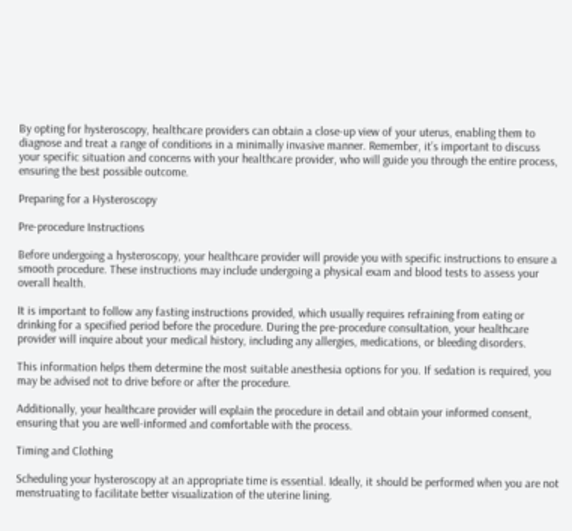By opting for hysteroscopy, healthcare providers can obtain a close-up view of your uterus, enabling them to diagnose and treat a range of conditions in a minimally invasive manner. Remember, it’s important to discuss your specific situation and concerns with your healthcare provider, who will guide you through the entire process, ensuring the best possible outcome.

Preparing for a Hysteroscopy

Pre-procedure Instructions

Before undergoing a hysteroscopy, your healthcare provider will provide you with specific instructions to ensure a smooth procedure. These instructions may include undergoing a physical exam and blood tests to assess your overall health.

It is important to follow any fasting instructions provided, which usually requires refraining from eating or drinking for a specified period before the procedure. During the pre-procedure consultation, your healthcare provider will inquire about your medical history, including any allergies, medications, or bleeding disorders.

This information helps them determine the most suitable anesthesia options for you. If sedation is required, you may be advised not to drive before or after the procedure.

Additionally, your healthcare provider will explain the procedure in detail and obtain your informed consent, ensuring that you are well-informed and comfortable with the process.

Timing and Clothing

Scheduling your hysteroscopy at an appropriate time is essential. Ideally, it should be performed when you are not menstruating to facilitate better visualization of the uterine lining.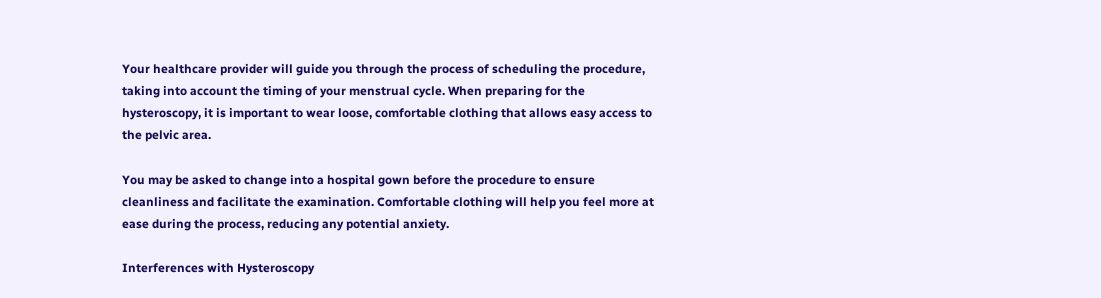Your healthcare provider will guide you through the process of scheduling the procedure, taking into account the timing of your menstrual cycle. When preparing for the hysteroscopy, it is important to wear loose, comfortable clothing that allows easy access to the pelvic area.

You may be asked to change into a hospital gown before the procedure to ensure cleanliness and facilitate the examination. Comfortable clothing will help you feel more at ease during the process, reducing any potential anxiety.

Interferences with Hysteroscopy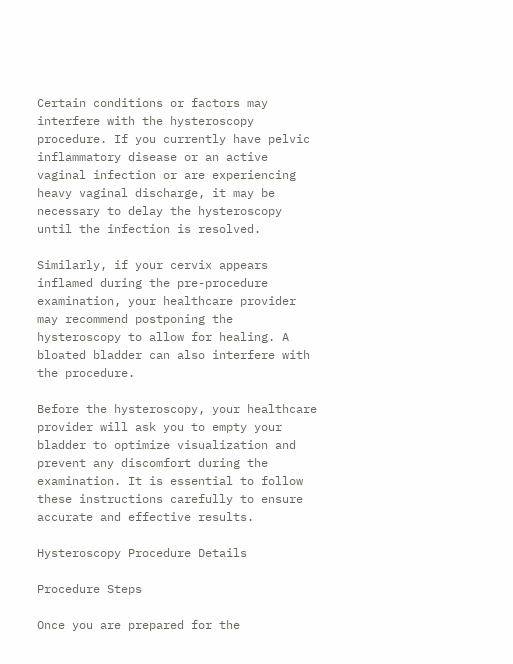Certain conditions or factors may interfere with the hysteroscopy procedure. If you currently have pelvic inflammatory disease or an active vaginal infection or are experiencing heavy vaginal discharge, it may be necessary to delay the hysteroscopy until the infection is resolved.

Similarly, if your cervix appears inflamed during the pre-procedure examination, your healthcare provider may recommend postponing the hysteroscopy to allow for healing. A bloated bladder can also interfere with the procedure.

Before the hysteroscopy, your healthcare provider will ask you to empty your bladder to optimize visualization and prevent any discomfort during the examination. It is essential to follow these instructions carefully to ensure accurate and effective results.

Hysteroscopy Procedure Details

Procedure Steps

Once you are prepared for the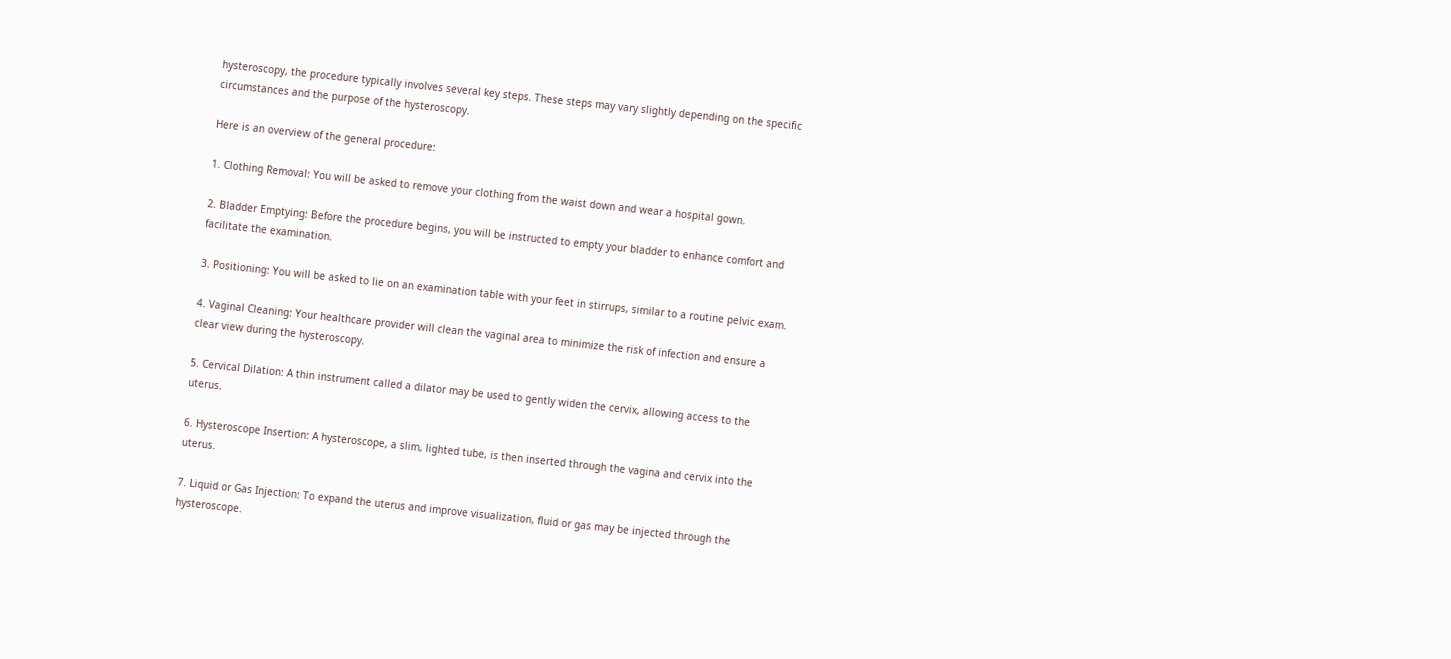hysteroscopy, the procedure typically involves several key steps. These steps may vary slightly depending on the specific circumstances and the purpose of the hysteroscopy.

Here is an overview of the general procedure:

1. Clothing Removal: You will be asked to remove your clothing from the waist down and wear a hospital gown.

2. Bladder Emptying: Before the procedure begins, you will be instructed to empty your bladder to enhance comfort and facilitate the examination.

3. Positioning: You will be asked to lie on an examination table with your feet in stirrups, similar to a routine pelvic exam.

4. Vaginal Cleaning: Your healthcare provider will clean the vaginal area to minimize the risk of infection and ensure a clear view during the hysteroscopy.

5. Cervical Dilation: A thin instrument called a dilator may be used to gently widen the cervix, allowing access to the uterus.

6. Hysteroscope Insertion: A hysteroscope, a slim, lighted tube, is then inserted through the vagina and cervix into the uterus.

7. Liquid or Gas Injection: To expand the uterus and improve visualization, fluid or gas may be injected through the hysteroscope.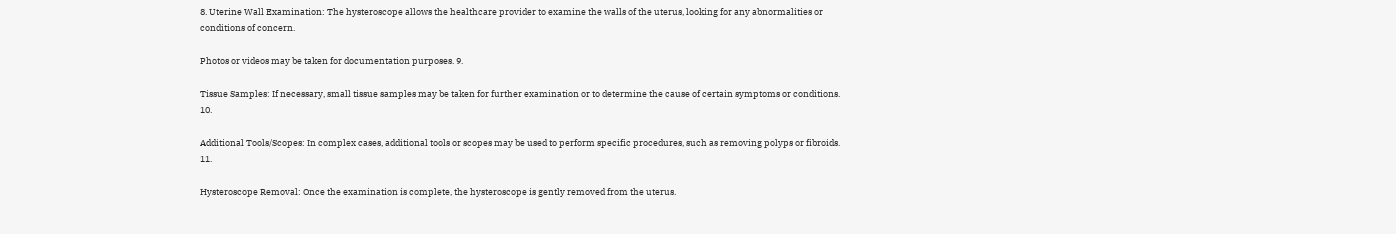8. Uterine Wall Examination: The hysteroscope allows the healthcare provider to examine the walls of the uterus, looking for any abnormalities or conditions of concern.

Photos or videos may be taken for documentation purposes. 9.

Tissue Samples: If necessary, small tissue samples may be taken for further examination or to determine the cause of certain symptoms or conditions. 10.

Additional Tools/Scopes: In complex cases, additional tools or scopes may be used to perform specific procedures, such as removing polyps or fibroids. 11.

Hysteroscope Removal: Once the examination is complete, the hysteroscope is gently removed from the uterus.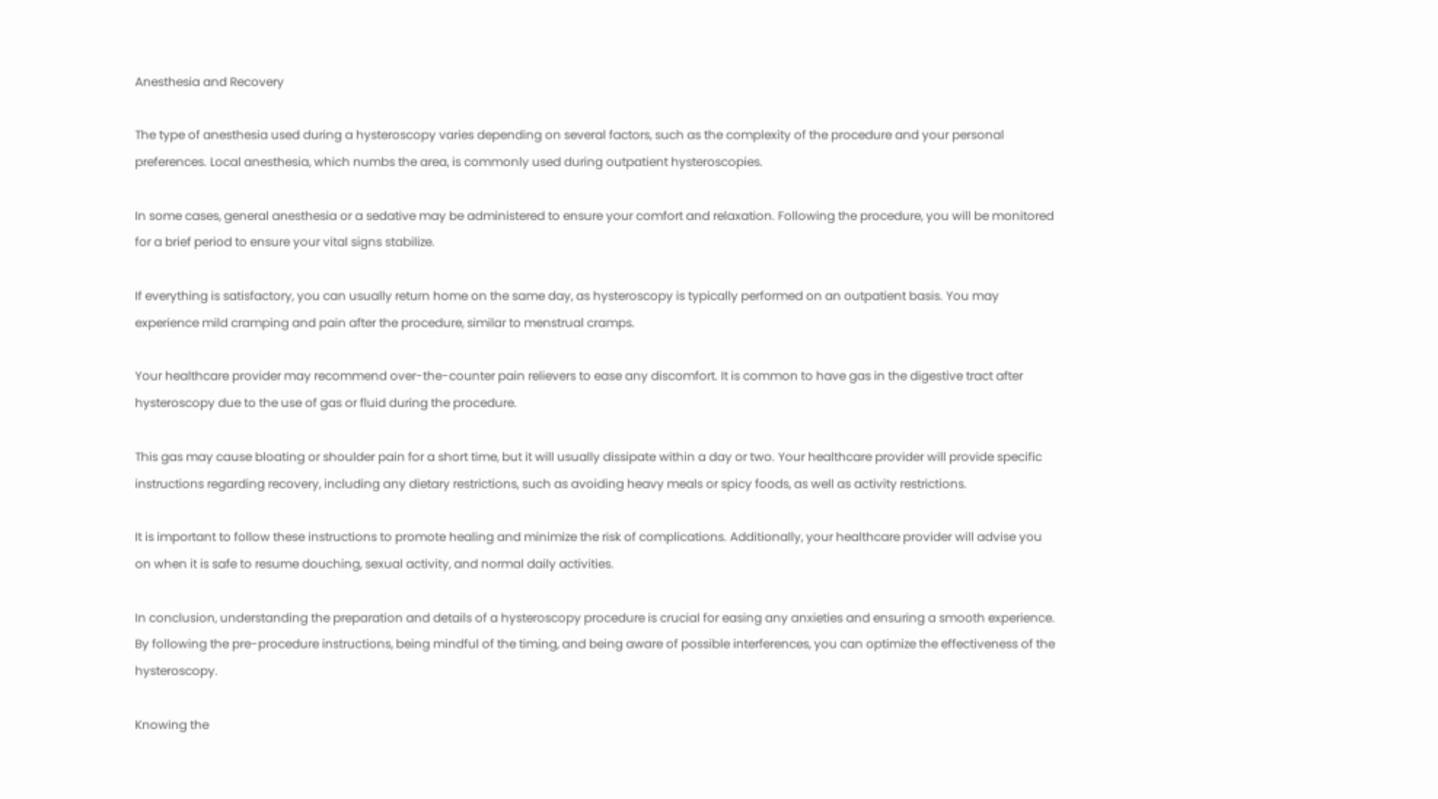Anesthesia and Recovery

The type of anesthesia used during a hysteroscopy varies depending on several factors, such as the complexity of the procedure and your personal preferences. Local anesthesia, which numbs the area, is commonly used during outpatient hysteroscopies.

In some cases, general anesthesia or a sedative may be administered to ensure your comfort and relaxation. Following the procedure, you will be monitored for a brief period to ensure your vital signs stabilize.

If everything is satisfactory, you can usually return home on the same day, as hysteroscopy is typically performed on an outpatient basis. You may experience mild cramping and pain after the procedure, similar to menstrual cramps.

Your healthcare provider may recommend over-the-counter pain relievers to ease any discomfort. It is common to have gas in the digestive tract after hysteroscopy due to the use of gas or fluid during the procedure.

This gas may cause bloating or shoulder pain for a short time, but it will usually dissipate within a day or two. Your healthcare provider will provide specific instructions regarding recovery, including any dietary restrictions, such as avoiding heavy meals or spicy foods, as well as activity restrictions.

It is important to follow these instructions to promote healing and minimize the risk of complications. Additionally, your healthcare provider will advise you on when it is safe to resume douching, sexual activity, and normal daily activities.

In conclusion, understanding the preparation and details of a hysteroscopy procedure is crucial for easing any anxieties and ensuring a smooth experience. By following the pre-procedure instructions, being mindful of the timing, and being aware of possible interferences, you can optimize the effectiveness of the hysteroscopy.

Knowing the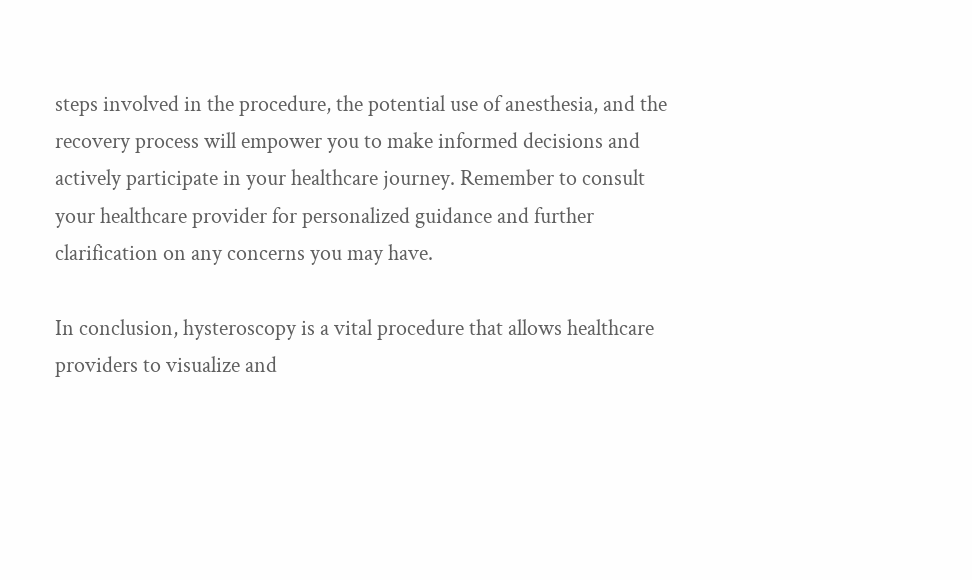steps involved in the procedure, the potential use of anesthesia, and the recovery process will empower you to make informed decisions and actively participate in your healthcare journey. Remember to consult your healthcare provider for personalized guidance and further clarification on any concerns you may have.

In conclusion, hysteroscopy is a vital procedure that allows healthcare providers to visualize and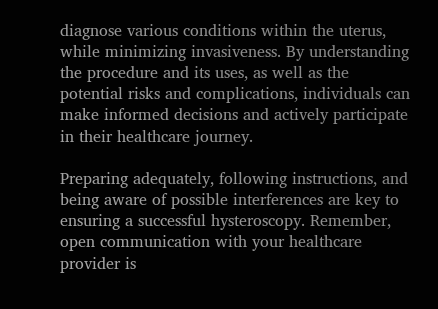diagnose various conditions within the uterus, while minimizing invasiveness. By understanding the procedure and its uses, as well as the potential risks and complications, individuals can make informed decisions and actively participate in their healthcare journey.

Preparing adequately, following instructions, and being aware of possible interferences are key to ensuring a successful hysteroscopy. Remember, open communication with your healthcare provider is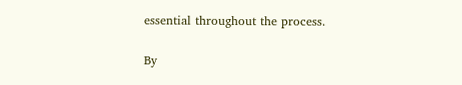essential throughout the process.

By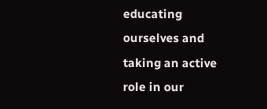educating ourselves and taking an active role in our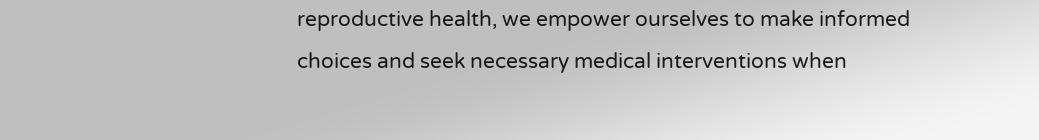reproductive health, we empower ourselves to make informed choices and seek necessary medical interventions when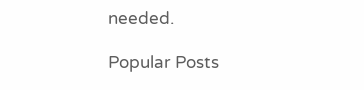needed.

Popular Posts